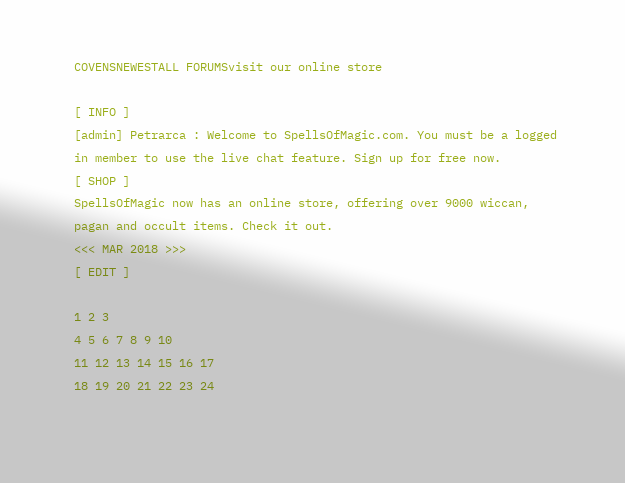COVENSNEWESTALL FORUMSvisit our online store

[ INFO ]
[admin] Petrarca : Welcome to SpellsOfMagic.com. You must be a logged in member to use the live chat feature. Sign up for free now.
[ SHOP ]
SpellsOfMagic now has an online store, offering over 9000 wiccan, pagan and occult items. Check it out.
<<< MAR 2018 >>>
[ EDIT ]

1 2 3
4 5 6 7 8 9 10
11 12 13 14 15 16 17
18 19 20 21 22 23 24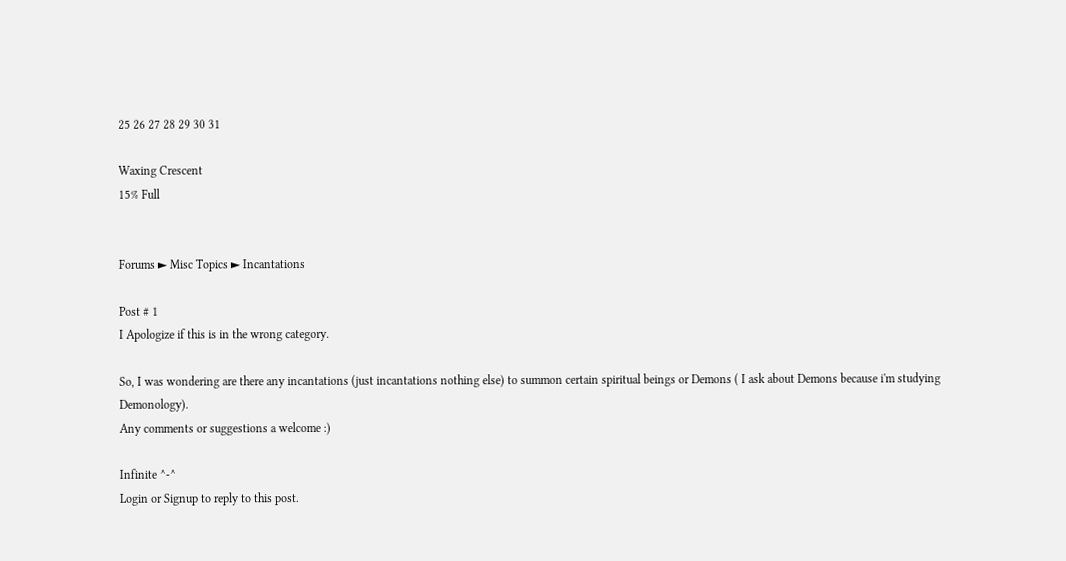25 26 27 28 29 30 31

Waxing Crescent
15% Full


Forums ► Misc Topics ► Incantations

Post # 1
I Apologize if this is in the wrong category.

So, I was wondering are there any incantations (just incantations nothing else) to summon certain spiritual beings or Demons ( I ask about Demons because i'm studying Demonology).
Any comments or suggestions a welcome :)

Infinite ^-^
Login or Signup to reply to this post.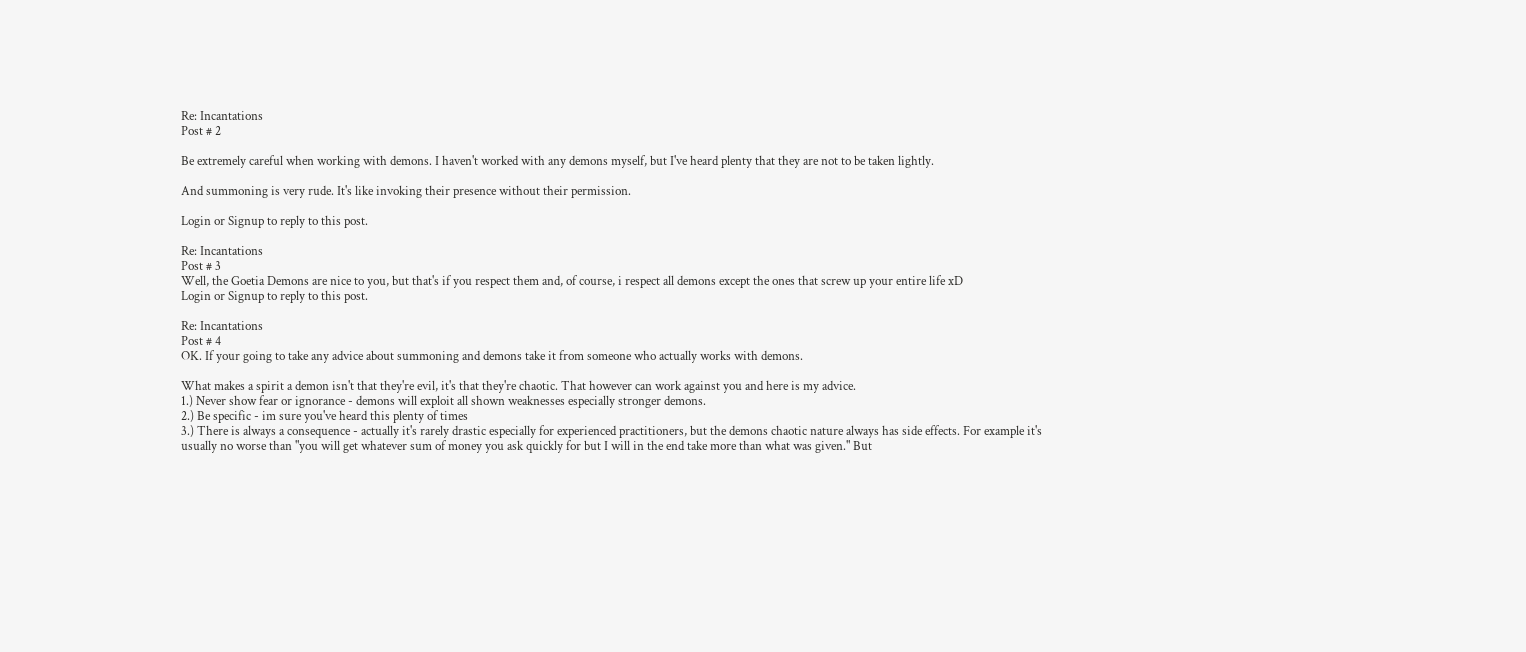Re: Incantations
Post # 2

Be extremely careful when working with demons. I haven't worked with any demons myself, but I've heard plenty that they are not to be taken lightly.

And summoning is very rude. It's like invoking their presence without their permission.

Login or Signup to reply to this post.

Re: Incantations
Post # 3
Well, the Goetia Demons are nice to you, but that's if you respect them and, of course, i respect all demons except the ones that screw up your entire life xD
Login or Signup to reply to this post.

Re: Incantations
Post # 4
OK. If your going to take any advice about summoning and demons take it from someone who actually works with demons.

What makes a spirit a demon isn't that they're evil, it's that they're chaotic. That however can work against you and here is my advice.
1.) Never show fear or ignorance - demons will exploit all shown weaknesses especially stronger demons.
2.) Be specific - im sure you've heard this plenty of times
3.) There is always a consequence - actually it's rarely drastic especially for experienced practitioners, but the demons chaotic nature always has side effects. For example it's usually no worse than "you will get whatever sum of money you ask quickly for but I will in the end take more than what was given." But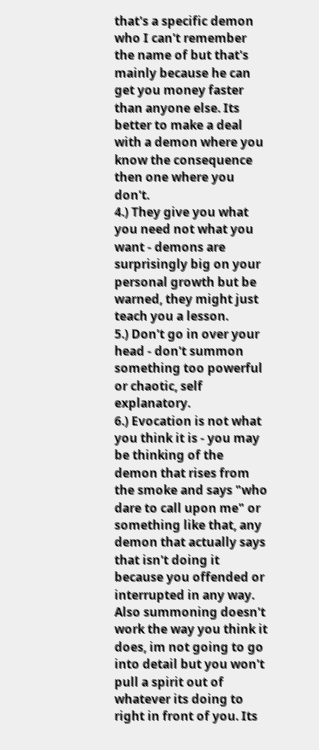that's a specific demon who I can't remember the name of but that's mainly because he can get you money faster than anyone else. Its better to make a deal with a demon where you know the consequence then one where you don't.
4.) They give you what you need not what you want - demons are surprisingly big on your personal growth but be warned, they might just teach you a lesson.
5.) Don't go in over your head - don't summon something too powerful or chaotic, self explanatory.
6.) Evocation is not what you think it is - you may be thinking of the demon that rises from the smoke and says "who dare to call upon me" or something like that, any demon that actually says that isn't doing it because you offended or interrupted in any way. Also summoning doesn't work the way you think it does, im not going to go into detail but you won't pull a spirit out of whatever its doing to right in front of you. Its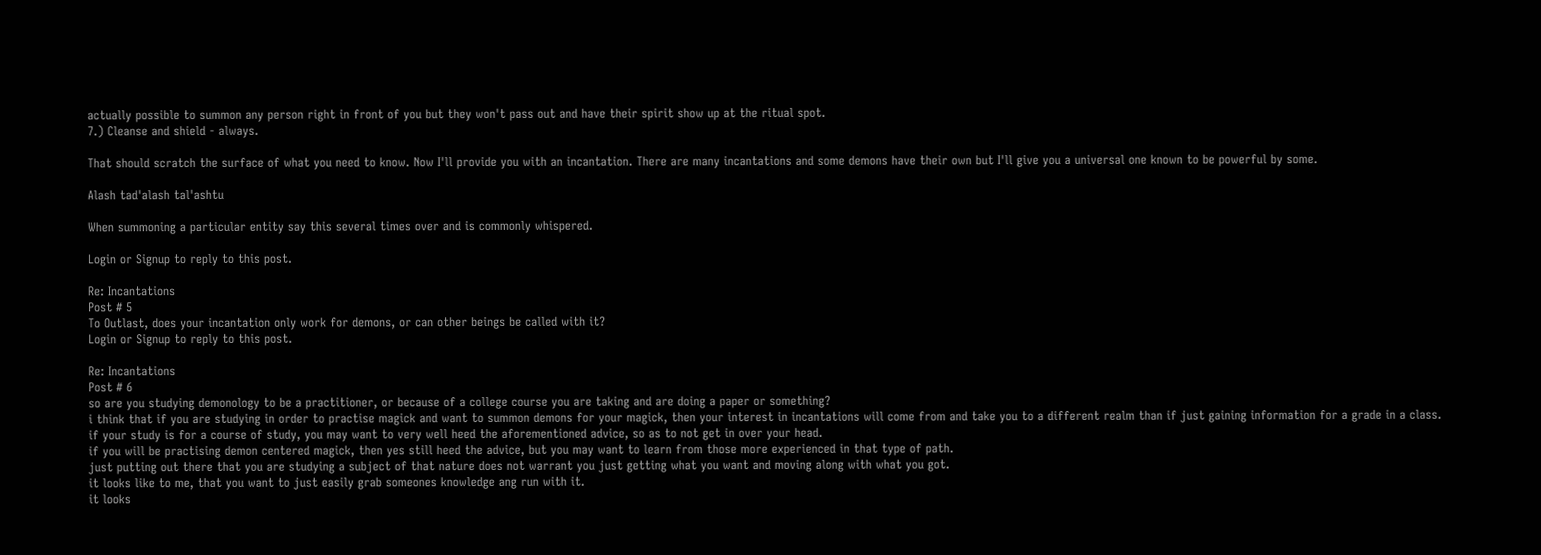actually possible to summon any person right in front of you but they won't pass out and have their spirit show up at the ritual spot.
7.) Cleanse and shield - always.

That should scratch the surface of what you need to know. Now I'll provide you with an incantation. There are many incantations and some demons have their own but I'll give you a universal one known to be powerful by some.

Alash tad'alash tal'ashtu

When summoning a particular entity say this several times over and is commonly whispered.

Login or Signup to reply to this post.

Re: Incantations
Post # 5
To Outlast, does your incantation only work for demons, or can other beings be called with it?
Login or Signup to reply to this post.

Re: Incantations
Post # 6
so are you studying demonology to be a practitioner, or because of a college course you are taking and are doing a paper or something?
i think that if you are studying in order to practise magick and want to summon demons for your magick, then your interest in incantations will come from and take you to a different realm than if just gaining information for a grade in a class.
if your study is for a course of study, you may want to very well heed the aforementioned advice, so as to not get in over your head.
if you will be practising demon centered magick, then yes still heed the advice, but you may want to learn from those more experienced in that type of path.
just putting out there that you are studying a subject of that nature does not warrant you just getting what you want and moving along with what you got.
it looks like to me, that you want to just easily grab someones knowledge ang run with it.
it looks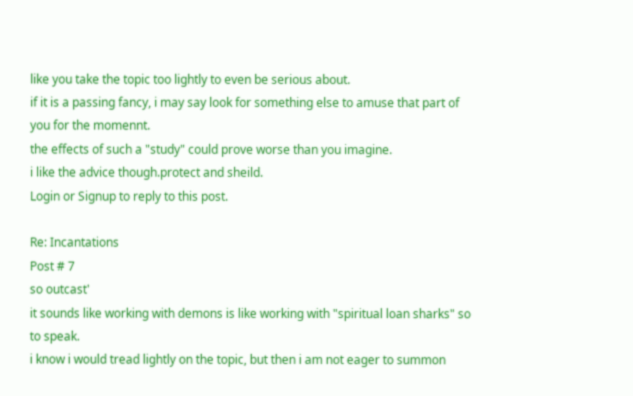like you take the topic too lightly to even be serious about.
if it is a passing fancy, i may say look for something else to amuse that part of you for the momennt.
the effects of such a "study" could prove worse than you imagine.
i like the advice though.protect and sheild.
Login or Signup to reply to this post.

Re: Incantations
Post # 7
so outcast'
it sounds like working with demons is like working with "spiritual loan sharks" so to speak.
i know i would tread lightly on the topic, but then i am not eager to summon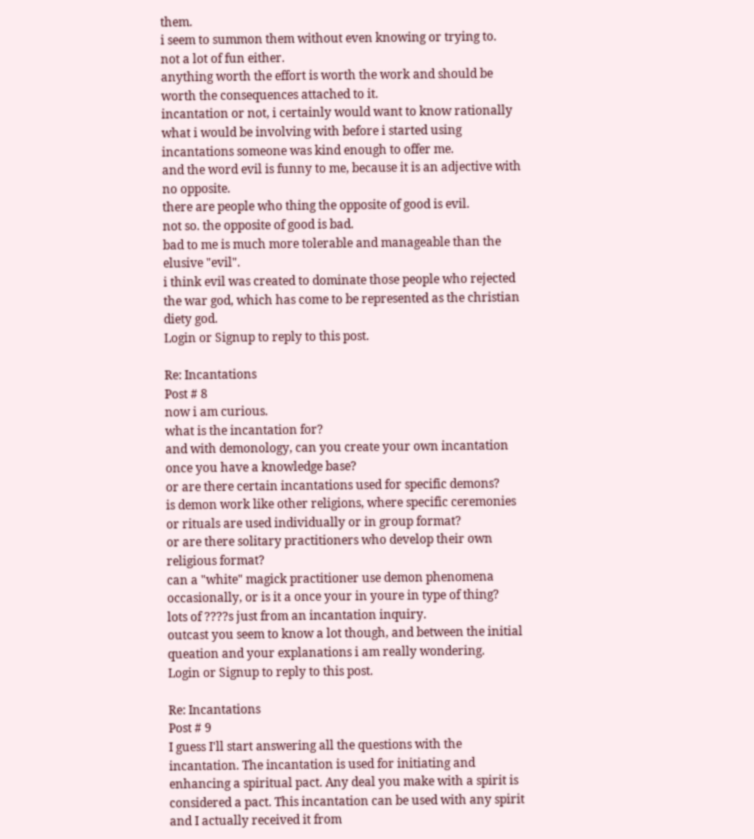them.
i seem to summon them without even knowing or trying to.
not a lot of fun either.
anything worth the effort is worth the work and should be worth the consequences attached to it.
incantation or not, i certainly would want to know rationally what i would be involving with before i started using incantations someone was kind enough to offer me.
and the word evil is funny to me, because it is an adjective with no opposite.
there are people who thing the opposite of good is evil.
not so. the opposite of good is bad.
bad to me is much more tolerable and manageable than the elusive "evil".
i think evil was created to dominate those people who rejected the war god, which has come to be represented as the christian diety god.
Login or Signup to reply to this post.

Re: Incantations
Post # 8
now i am curious.
what is the incantation for?
and with demonology, can you create your own incantation once you have a knowledge base?
or are there certain incantations used for specific demons?
is demon work like other religions, where specific ceremonies or rituals are used individually or in group format?
or are there solitary practitioners who develop their own religious format?
can a "white" magick practitioner use demon phenomena occasionally, or is it a once your in youre in type of thing?
lots of ????s just from an incantation inquiry.
outcast you seem to know a lot though, and between the initial queation and your explanations i am really wondering.
Login or Signup to reply to this post.

Re: Incantations
Post # 9
I guess I'll start answering all the questions with the incantation. The incantation is used for initiating and enhancing a spiritual pact. Any deal you make with a spirit is considered a pact. This incantation can be used with any spirit and I actually received it from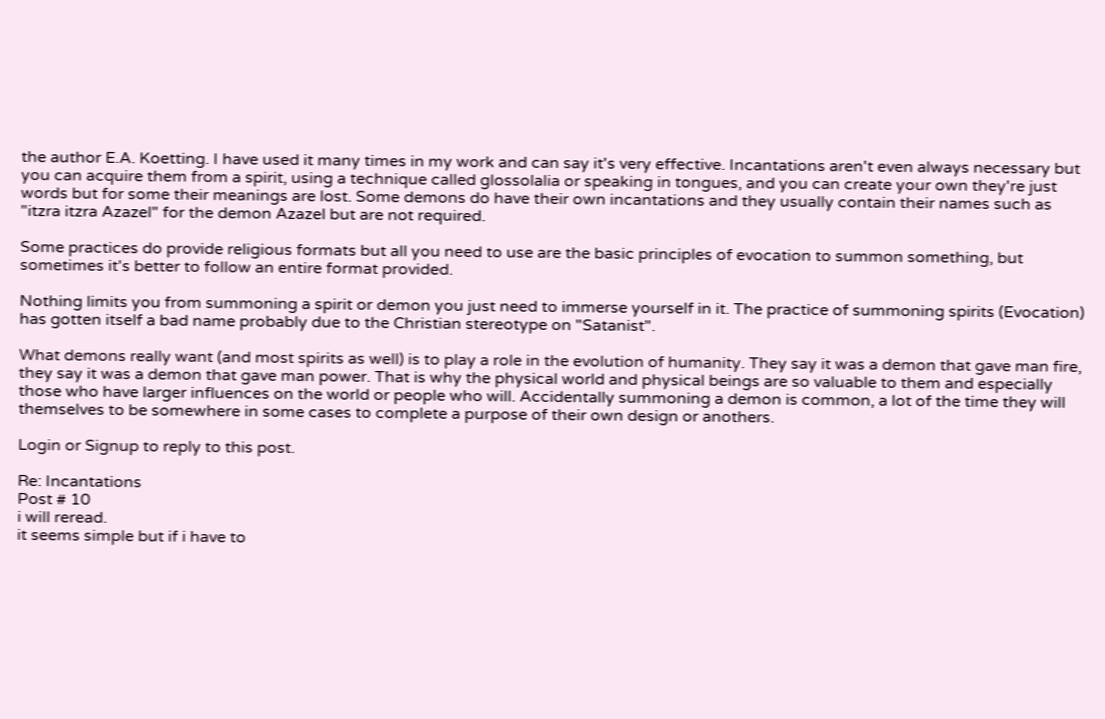the author E.A. Koetting. I have used it many times in my work and can say it's very effective. Incantations aren't even always necessary but you can acquire them from a spirit, using a technique called glossolalia or speaking in tongues, and you can create your own they're just words but for some their meanings are lost. Some demons do have their own incantations and they usually contain their names such as "itzra itzra Azazel" for the demon Azazel but are not required.

Some practices do provide religious formats but all you need to use are the basic principles of evocation to summon something, but sometimes it's better to follow an entire format provided.

Nothing limits you from summoning a spirit or demon you just need to immerse yourself in it. The practice of summoning spirits (Evocation) has gotten itself a bad name probably due to the Christian stereotype on "Satanist".

What demons really want (and most spirits as well) is to play a role in the evolution of humanity. They say it was a demon that gave man fire, they say it was a demon that gave man power. That is why the physical world and physical beings are so valuable to them and especially those who have larger influences on the world or people who will. Accidentally summoning a demon is common, a lot of the time they will themselves to be somewhere in some cases to complete a purpose of their own design or anothers.

Login or Signup to reply to this post.

Re: Incantations
Post # 10
i will reread.
it seems simple but if i have to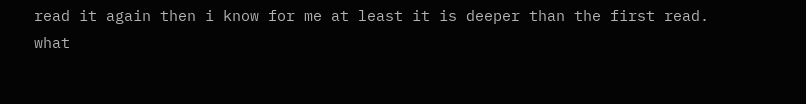read it again then i know for me at least it is deeper than the first read.
what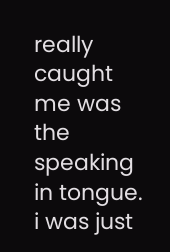really caught me was the speaking in tongue.
i was just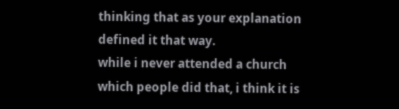thinking that as your explanation defined it that way.
while i never attended a church which people did that, i think it is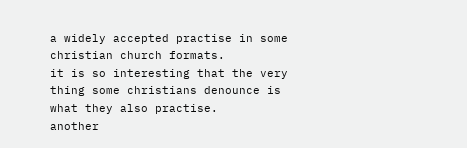a widely accepted practise in some christian church formats.
it is so interesting that the very thing some christians denounce is what they also practise.
another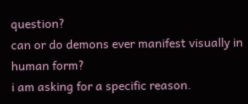question?
can or do demons ever manifest visually in human form?
i am asking for a specific reason.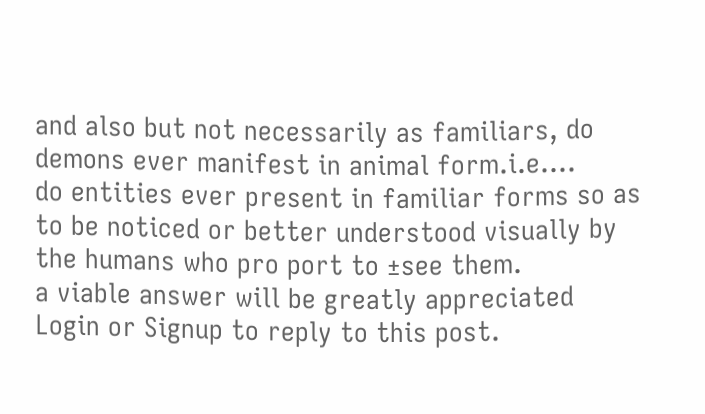and also but not necessarily as familiars, do demons ever manifest in animal form.i.e....
do entities ever present in familiar forms so as to be noticed or better understood visually by the humans who pro port to ±see them.
a viable answer will be greatly appreciated
Login or Signup to reply to this post.